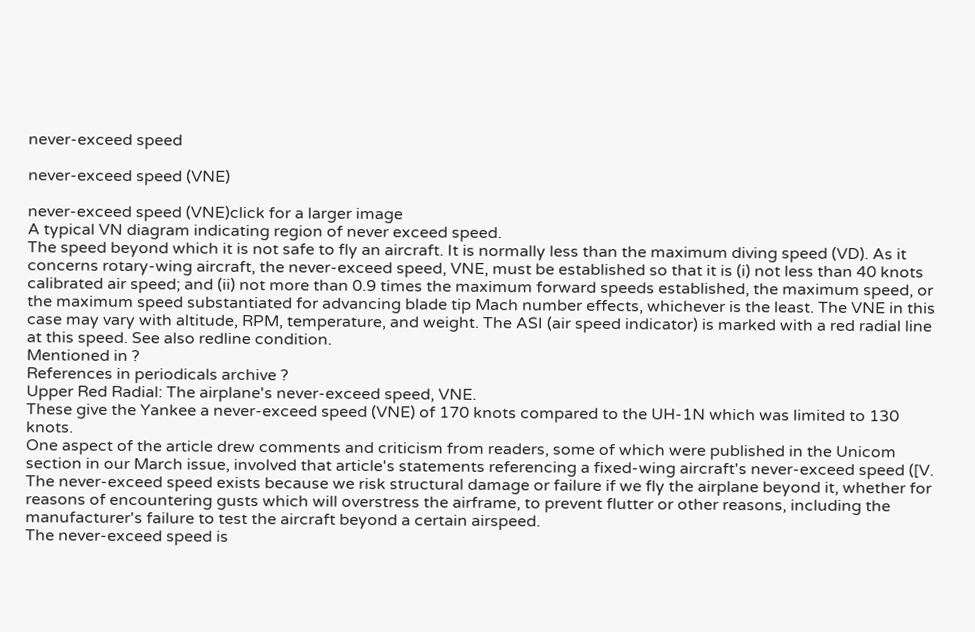never-exceed speed

never-exceed speed (VNE)

never-exceed speed (VNE)click for a larger image
A typical VN diagram indicating region of never exceed speed.
The speed beyond which it is not safe to fly an aircraft. It is normally less than the maximum diving speed (VD). As it concerns rotary-wing aircraft, the never-exceed speed, VNE, must be established so that it is (i) not less than 40 knots calibrated air speed; and (ii) not more than 0.9 times the maximum forward speeds established, the maximum speed, or the maximum speed substantiated for advancing blade tip Mach number effects, whichever is the least. The VNE in this case may vary with altitude, RPM, temperature, and weight. The ASI (air speed indicator) is marked with a red radial line at this speed. See also redline condition.
Mentioned in ?
References in periodicals archive ?
Upper Red Radial: The airplane's never-exceed speed, VNE.
These give the Yankee a never-exceed speed (VNE) of 170 knots compared to the UH-1N which was limited to 130 knots.
One aspect of the article drew comments and criticism from readers, some of which were published in the Unicom section in our March issue, involved that article's statements referencing a fixed-wing aircraft's never-exceed speed ([V.
The never-exceed speed exists because we risk structural damage or failure if we fly the airplane beyond it, whether for reasons of encountering gusts which will overstress the airframe, to prevent flutter or other reasons, including the manufacturer's failure to test the aircraft beyond a certain airspeed.
The never-exceed speed is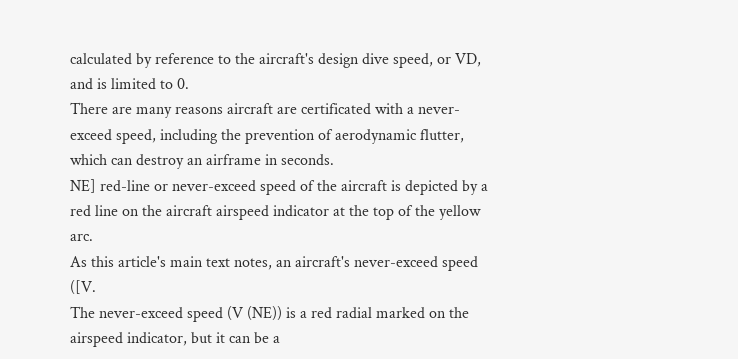calculated by reference to the aircraft's design dive speed, or VD, and is limited to 0.
There are many reasons aircraft are certificated with a never-exceed speed, including the prevention of aerodynamic flutter, which can destroy an airframe in seconds.
NE] red-line or never-exceed speed of the aircraft is depicted by a red line on the aircraft airspeed indicator at the top of the yellow arc.
As this article's main text notes, an aircraft's never-exceed speed ([V.
The never-exceed speed (V (NE)) is a red radial marked on the airspeed indicator, but it can be a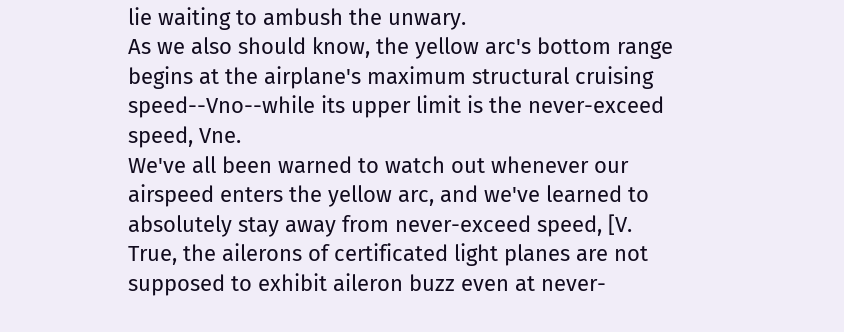lie waiting to ambush the unwary.
As we also should know, the yellow arc's bottom range begins at the airplane's maximum structural cruising speed--Vno--while its upper limit is the never-exceed speed, Vne.
We've all been warned to watch out whenever our airspeed enters the yellow arc, and we've learned to absolutely stay away from never-exceed speed, [V.
True, the ailerons of certificated light planes are not supposed to exhibit aileron buzz even at never-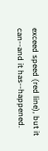exceed speed (red line), but it can--and it has--happened.